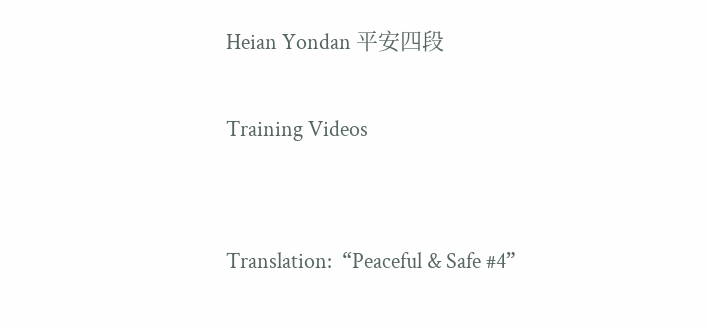Heian Yondan 平安四段

Training Videos


Translation:  “Peaceful & Safe #4”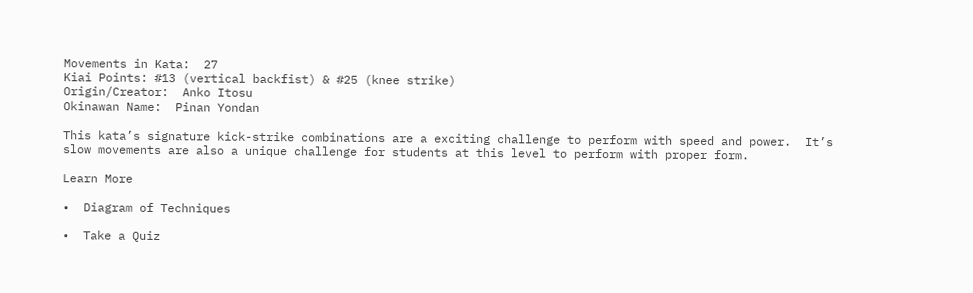Movements in Kata:  27
Kiai Points: #13 (vertical backfist) & #25 (knee strike)
Origin/Creator:  Anko Itosu
Okinawan Name:  Pinan Yondan

This kata’s signature kick-strike combinations are a exciting challenge to perform with speed and power.  It’s slow movements are also a unique challenge for students at this level to perform with proper form.

Learn More

•  Diagram of Techniques

•  Take a Quiz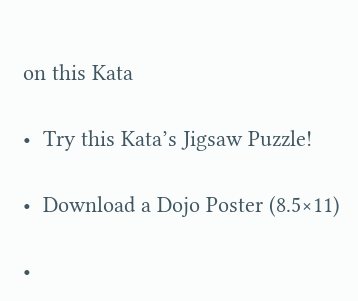on this Kata

•  Try this Kata’s Jigsaw Puzzle!

•  Download a Dojo Poster (8.5×11)

•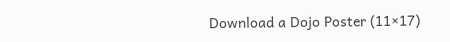Download a Dojo Poster (11×17)